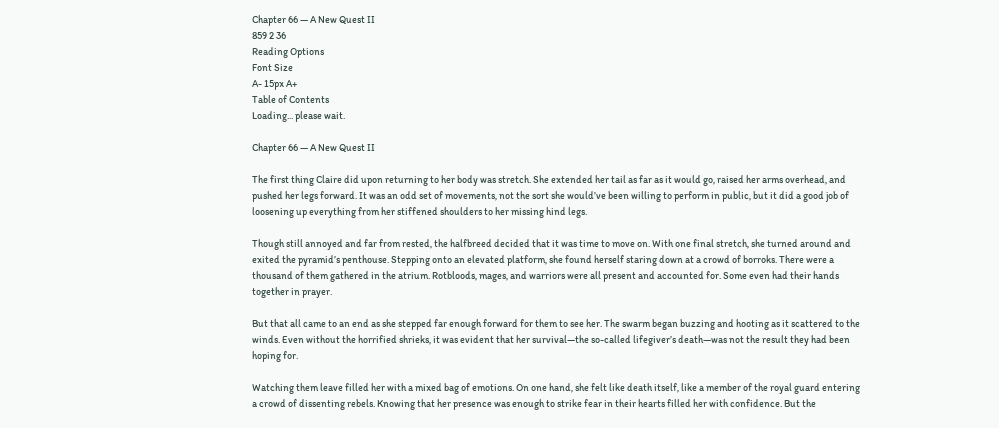Chapter 66 — A New Quest II
859 2 36
Reading Options
Font Size
A- 15px A+
Table of Contents
Loading... please wait.

Chapter 66 — A New Quest II

The first thing Claire did upon returning to her body was stretch. She extended her tail as far as it would go, raised her arms overhead, and pushed her legs forward. It was an odd set of movements, not the sort she would’ve been willing to perform in public, but it did a good job of loosening up everything from her stiffened shoulders to her missing hind legs.

Though still annoyed and far from rested, the halfbreed decided that it was time to move on. With one final stretch, she turned around and exited the pyramid’s penthouse. Stepping onto an elevated platform, she found herself staring down at a crowd of borroks. There were a thousand of them gathered in the atrium. Rotbloods, mages, and warriors were all present and accounted for. Some even had their hands together in prayer.

But that all came to an end as she stepped far enough forward for them to see her. The swarm began buzzing and hooting as it scattered to the winds. Even without the horrified shrieks, it was evident that her survival—the so-called lifegiver’s death—was not the result they had been hoping for.

Watching them leave filled her with a mixed bag of emotions. On one hand, she felt like death itself, like a member of the royal guard entering a crowd of dissenting rebels. Knowing that her presence was enough to strike fear in their hearts filled her with confidence. But the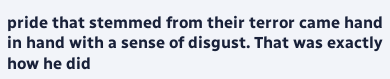pride that stemmed from their terror came hand in hand with a sense of disgust. That was exactly how he did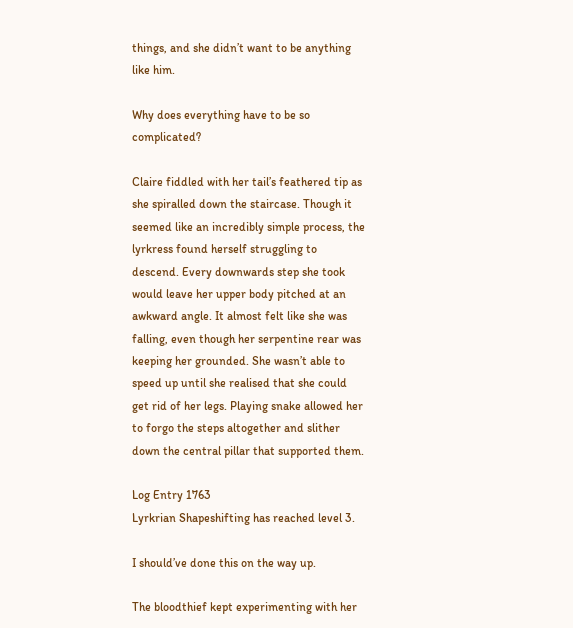things, and she didn’t want to be anything like him.

Why does everything have to be so complicated?

Claire fiddled with her tail’s feathered tip as she spiralled down the staircase. Though it seemed like an incredibly simple process, the lyrkress found herself struggling to descend. Every downwards step she took would leave her upper body pitched at an awkward angle. It almost felt like she was falling, even though her serpentine rear was keeping her grounded. She wasn’t able to speed up until she realised that she could get rid of her legs. Playing snake allowed her to forgo the steps altogether and slither down the central pillar that supported them.

Log Entry 1763
Lyrkrian Shapeshifting has reached level 3.

I should’ve done this on the way up.

The bloodthief kept experimenting with her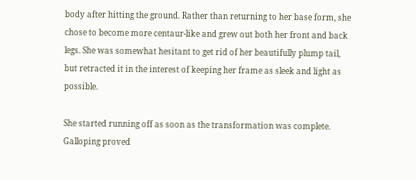body after hitting the ground. Rather than returning to her base form, she chose to become more centaur-like and grew out both her front and back legs. She was somewhat hesitant to get rid of her beautifully plump tail, but retracted it in the interest of keeping her frame as sleek and light as possible.

She started running off as soon as the transformation was complete. Galloping proved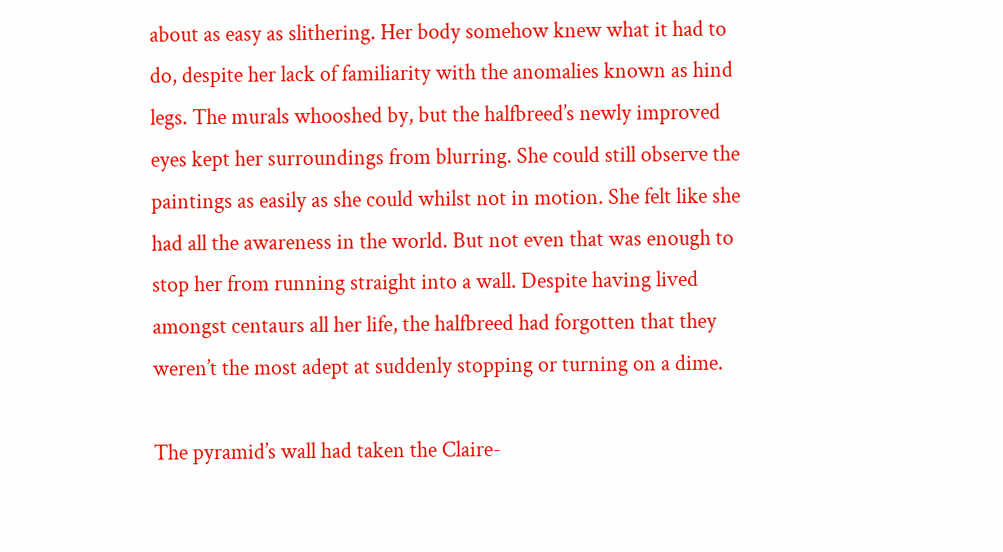about as easy as slithering. Her body somehow knew what it had to do, despite her lack of familiarity with the anomalies known as hind legs. The murals whooshed by, but the halfbreed’s newly improved eyes kept her surroundings from blurring. She could still observe the paintings as easily as she could whilst not in motion. She felt like she had all the awareness in the world. But not even that was enough to stop her from running straight into a wall. Despite having lived amongst centaurs all her life, the halfbreed had forgotten that they weren’t the most adept at suddenly stopping or turning on a dime.

The pyramid’s wall had taken the Claire-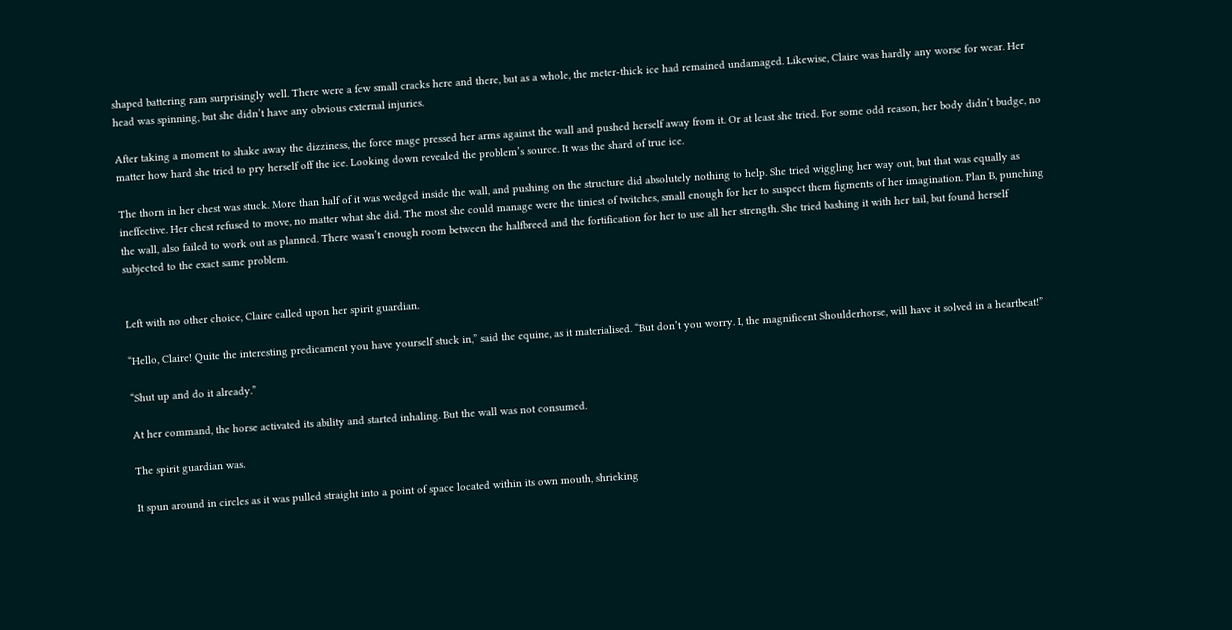shaped battering ram surprisingly well. There were a few small cracks here and there, but as a whole, the meter-thick ice had remained undamaged. Likewise, Claire was hardly any worse for wear. Her head was spinning, but she didn’t have any obvious external injuries.

After taking a moment to shake away the dizziness, the force mage pressed her arms against the wall and pushed herself away from it. Or at least she tried. For some odd reason, her body didn’t budge, no matter how hard she tried to pry herself off the ice. Looking down revealed the problem’s source. It was the shard of true ice.

The thorn in her chest was stuck. More than half of it was wedged inside the wall, and pushing on the structure did absolutely nothing to help. She tried wiggling her way out, but that was equally as ineffective. Her chest refused to move, no matter what she did. The most she could manage were the tiniest of twitches, small enough for her to suspect them figments of her imagination. Plan B, punching the wall, also failed to work out as planned. There wasn’t enough room between the halfbreed and the fortification for her to use all her strength. She tried bashing it with her tail, but found herself subjected to the exact same problem.


Left with no other choice, Claire called upon her spirit guardian.

“Hello, Claire! Quite the interesting predicament you have yourself stuck in,” said the equine, as it materialised. “But don’t you worry. I, the magnificent Shoulderhorse, will have it solved in a heartbeat!”

“Shut up and do it already.”

At her command, the horse activated its ability and started inhaling. But the wall was not consumed.

The spirit guardian was.

It spun around in circles as it was pulled straight into a point of space located within its own mouth, shrieking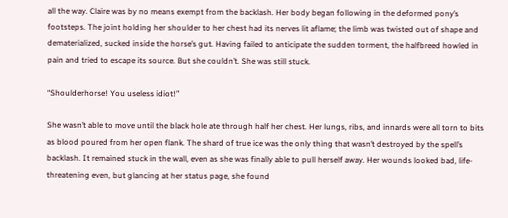all the way. Claire was by no means exempt from the backlash. Her body began following in the deformed pony’s footsteps. The joint holding her shoulder to her chest had its nerves lit aflame; the limb was twisted out of shape and dematerialized, sucked inside the horse’s gut. Having failed to anticipate the sudden torment, the halfbreed howled in pain and tried to escape its source. But she couldn’t. She was still stuck.

“Shoulderhorse! You useless idiot!”

She wasn’t able to move until the black hole ate through half her chest. Her lungs, ribs, and innards were all torn to bits as blood poured from her open flank. The shard of true ice was the only thing that wasn’t destroyed by the spell’s backlash. It remained stuck in the wall, even as she was finally able to pull herself away. Her wounds looked bad, life-threatening even, but glancing at her status page, she found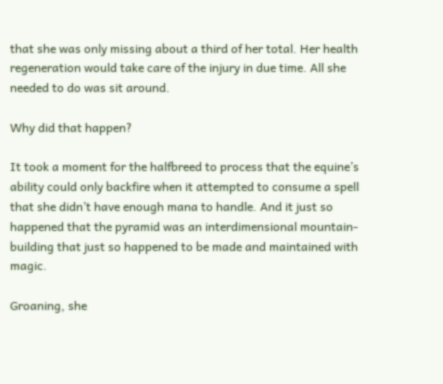that she was only missing about a third of her total. Her health regeneration would take care of the injury in due time. All she needed to do was sit around.

Why did that happen?

It took a moment for the halfbreed to process that the equine’s ability could only backfire when it attempted to consume a spell that she didn’t have enough mana to handle. And it just so happened that the pyramid was an interdimensional mountain-building that just so happened to be made and maintained with magic.

Groaning, she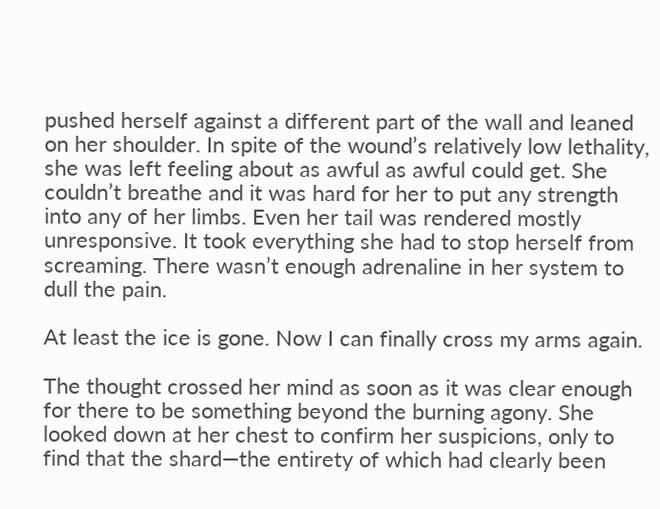pushed herself against a different part of the wall and leaned on her shoulder. In spite of the wound’s relatively low lethality, she was left feeling about as awful as awful could get. She couldn’t breathe and it was hard for her to put any strength into any of her limbs. Even her tail was rendered mostly unresponsive. It took everything she had to stop herself from screaming. There wasn’t enough adrenaline in her system to dull the pain.

At least the ice is gone. Now I can finally cross my arms again.

The thought crossed her mind as soon as it was clear enough for there to be something beyond the burning agony. She looked down at her chest to confirm her suspicions, only to find that the shard—the entirety of which had clearly been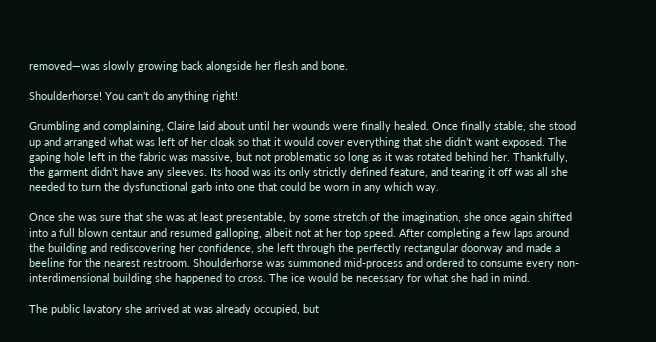removed—was slowly growing back alongside her flesh and bone.

Shoulderhorse! You can’t do anything right!

Grumbling and complaining, Claire laid about until her wounds were finally healed. Once finally stable, she stood up and arranged what was left of her cloak so that it would cover everything that she didn’t want exposed. The gaping hole left in the fabric was massive, but not problematic so long as it was rotated behind her. Thankfully, the garment didn’t have any sleeves. Its hood was its only strictly defined feature, and tearing it off was all she needed to turn the dysfunctional garb into one that could be worn in any which way.

Once she was sure that she was at least presentable, by some stretch of the imagination, she once again shifted into a full blown centaur and resumed galloping, albeit not at her top speed. After completing a few laps around the building and rediscovering her confidence, she left through the perfectly rectangular doorway and made a beeline for the nearest restroom. Shoulderhorse was summoned mid-process and ordered to consume every non-interdimensional building she happened to cross. The ice would be necessary for what she had in mind.

The public lavatory she arrived at was already occupied, but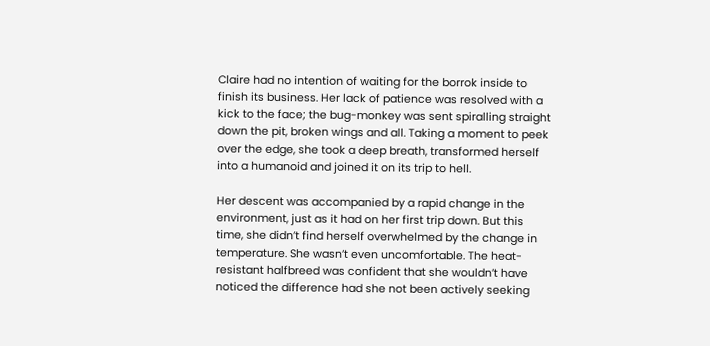Claire had no intention of waiting for the borrok inside to finish its business. Her lack of patience was resolved with a kick to the face; the bug-monkey was sent spiralling straight down the pit, broken wings and all. Taking a moment to peek over the edge, she took a deep breath, transformed herself into a humanoid and joined it on its trip to hell.

Her descent was accompanied by a rapid change in the environment, just as it had on her first trip down. But this time, she didn’t find herself overwhelmed by the change in temperature. She wasn’t even uncomfortable. The heat-resistant halfbreed was confident that she wouldn’t have noticed the difference had she not been actively seeking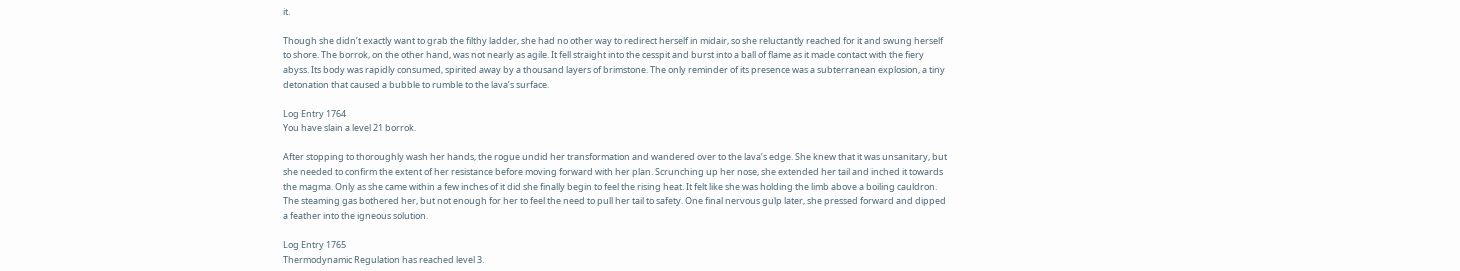it.

Though she didn’t exactly want to grab the filthy ladder, she had no other way to redirect herself in midair, so she reluctantly reached for it and swung herself to shore. The borrok, on the other hand, was not nearly as agile. It fell straight into the cesspit and burst into a ball of flame as it made contact with the fiery abyss. Its body was rapidly consumed, spirited away by a thousand layers of brimstone. The only reminder of its presence was a subterranean explosion, a tiny detonation that caused a bubble to rumble to the lava’s surface.

Log Entry 1764
You have slain a level 21 borrok.

After stopping to thoroughly wash her hands, the rogue undid her transformation and wandered over to the lava’s edge. She knew that it was unsanitary, but she needed to confirm the extent of her resistance before moving forward with her plan. Scrunching up her nose, she extended her tail and inched it towards the magma. Only as she came within a few inches of it did she finally begin to feel the rising heat. It felt like she was holding the limb above a boiling cauldron. The steaming gas bothered her, but not enough for her to feel the need to pull her tail to safety. One final nervous gulp later, she pressed forward and dipped a feather into the igneous solution.

Log Entry 1765
Thermodynamic Regulation has reached level 3.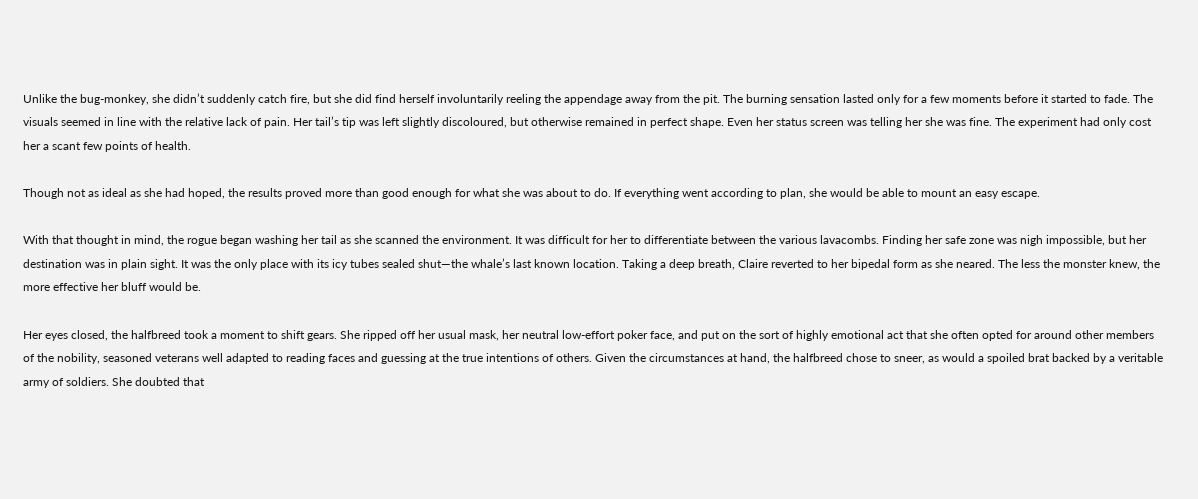Unlike the bug-monkey, she didn’t suddenly catch fire, but she did find herself involuntarily reeling the appendage away from the pit. The burning sensation lasted only for a few moments before it started to fade. The visuals seemed in line with the relative lack of pain. Her tail’s tip was left slightly discoloured, but otherwise remained in perfect shape. Even her status screen was telling her she was fine. The experiment had only cost her a scant few points of health.

Though not as ideal as she had hoped, the results proved more than good enough for what she was about to do. If everything went according to plan, she would be able to mount an easy escape.

With that thought in mind, the rogue began washing her tail as she scanned the environment. It was difficult for her to differentiate between the various lavacombs. Finding her safe zone was nigh impossible, but her destination was in plain sight. It was the only place with its icy tubes sealed shut—the whale’s last known location. Taking a deep breath, Claire reverted to her bipedal form as she neared. The less the monster knew, the more effective her bluff would be.

Her eyes closed, the halfbreed took a moment to shift gears. She ripped off her usual mask, her neutral low-effort poker face, and put on the sort of highly emotional act that she often opted for around other members of the nobility, seasoned veterans well adapted to reading faces and guessing at the true intentions of others. Given the circumstances at hand, the halfbreed chose to sneer, as would a spoiled brat backed by a veritable army of soldiers. She doubted that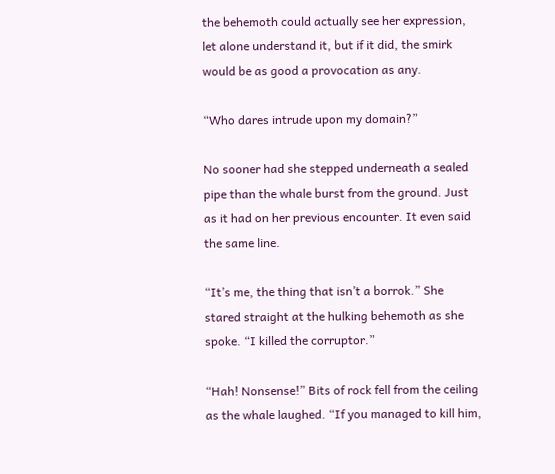the behemoth could actually see her expression, let alone understand it, but if it did, the smirk would be as good a provocation as any.

“Who dares intrude upon my domain?”

No sooner had she stepped underneath a sealed pipe than the whale burst from the ground. Just as it had on her previous encounter. It even said the same line.

“It’s me, the thing that isn’t a borrok.” She stared straight at the hulking behemoth as she spoke. “I killed the corruptor.”

“Hah! Nonsense!” Bits of rock fell from the ceiling as the whale laughed. “If you managed to kill him,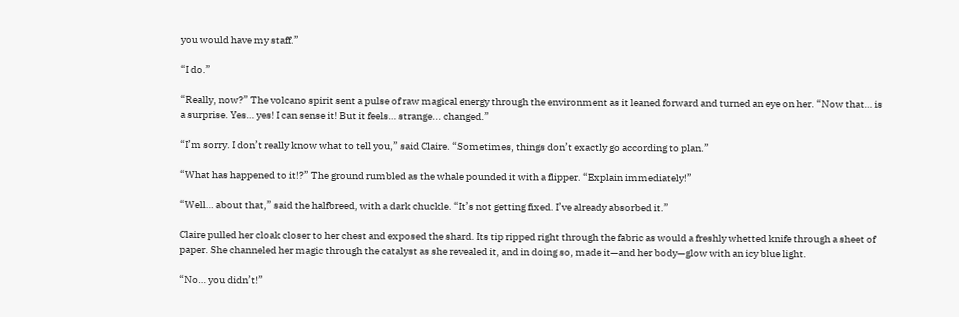you would have my staff.”

“I do.”

“Really, now?” The volcano spirit sent a pulse of raw magical energy through the environment as it leaned forward and turned an eye on her. “Now that… is a surprise. Yes… yes! I can sense it! But it feels… strange... changed.”

“I’m sorry. I don’t really know what to tell you,” said Claire. “Sometimes, things don’t exactly go according to plan.”

“What has happened to it!?” The ground rumbled as the whale pounded it with a flipper. “Explain immediately!”

“Well… about that,” said the halfbreed, with a dark chuckle. “It’s not getting fixed. I’ve already absorbed it.”

Claire pulled her cloak closer to her chest and exposed the shard. Its tip ripped right through the fabric as would a freshly whetted knife through a sheet of paper. She channeled her magic through the catalyst as she revealed it, and in doing so, made it—and her body—glow with an icy blue light.

“No… you didn’t!”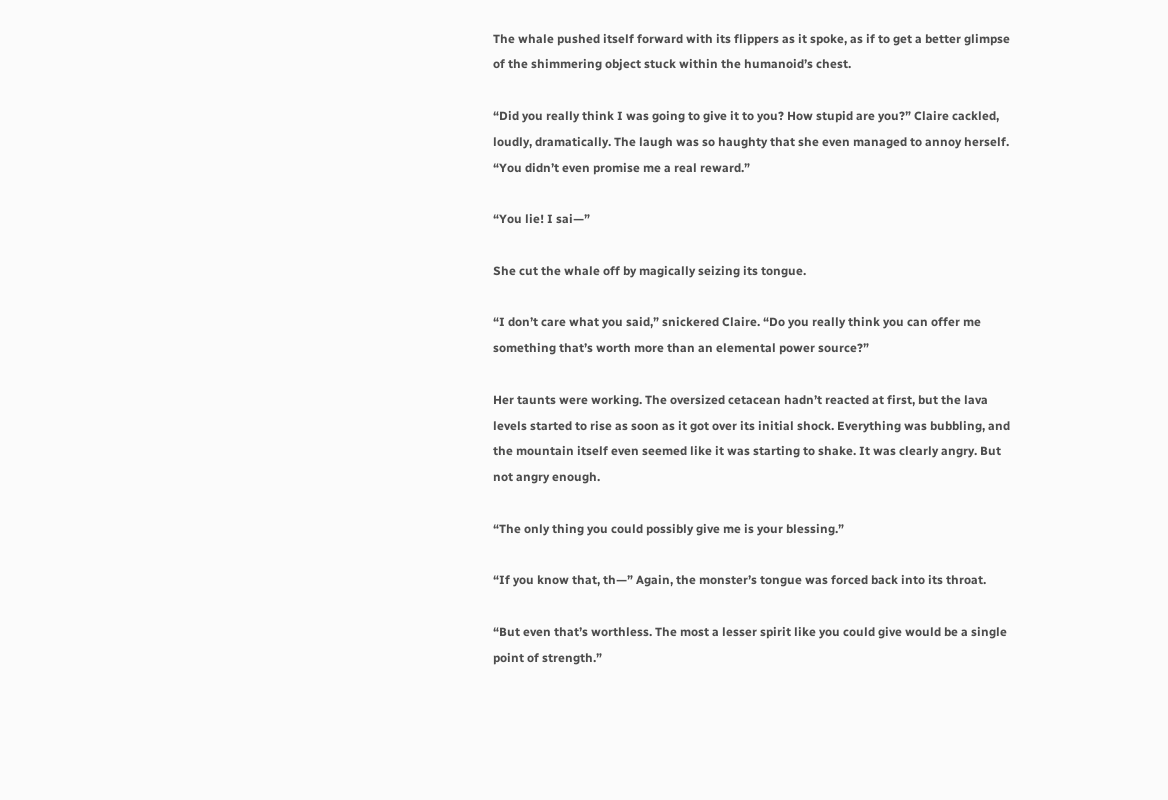The whale pushed itself forward with its flippers as it spoke, as if to get a better glimpse of the shimmering object stuck within the humanoid’s chest.

“Did you really think I was going to give it to you? How stupid are you?” Claire cackled, loudly, dramatically. The laugh was so haughty that she even managed to annoy herself. “You didn’t even promise me a real reward.”

“You lie! I sai—”

She cut the whale off by magically seizing its tongue.

“I don’t care what you said,” snickered Claire. “Do you really think you can offer me something that’s worth more than an elemental power source?”

Her taunts were working. The oversized cetacean hadn’t reacted at first, but the lava levels started to rise as soon as it got over its initial shock. Everything was bubbling, and the mountain itself even seemed like it was starting to shake. It was clearly angry. But not angry enough.

“The only thing you could possibly give me is your blessing.”

“If you know that, th—” Again, the monster’s tongue was forced back into its throat.

“But even that’s worthless. The most a lesser spirit like you could give would be a single point of strength.”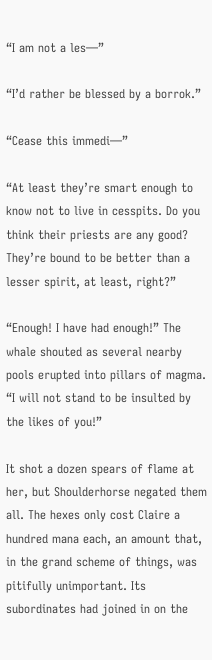“I am not a les—”

“I’d rather be blessed by a borrok.”

“Cease this immedi—”

“At least they’re smart enough to know not to live in cesspits. Do you think their priests are any good? They’re bound to be better than a lesser spirit, at least, right?”

“Enough! I have had enough!” The whale shouted as several nearby pools erupted into pillars of magma. “I will not stand to be insulted by the likes of you!”

It shot a dozen spears of flame at her, but Shoulderhorse negated them all. The hexes only cost Claire a hundred mana each, an amount that, in the grand scheme of things, was pitifully unimportant. Its subordinates had joined in on the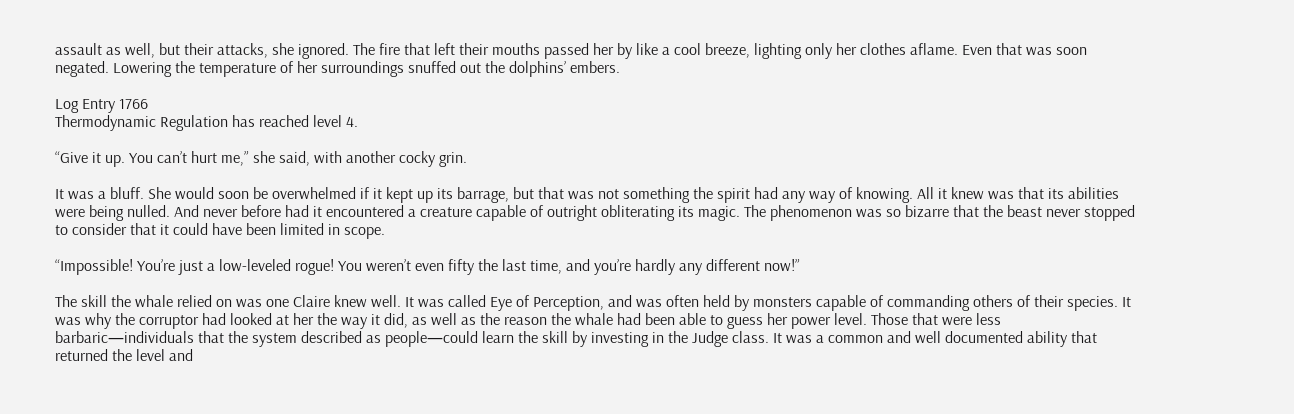assault as well, but their attacks, she ignored. The fire that left their mouths passed her by like a cool breeze, lighting only her clothes aflame. Even that was soon negated. Lowering the temperature of her surroundings snuffed out the dolphins’ embers.

Log Entry 1766
Thermodynamic Regulation has reached level 4.

“Give it up. You can’t hurt me,” she said, with another cocky grin.

It was a bluff. She would soon be overwhelmed if it kept up its barrage, but that was not something the spirit had any way of knowing. All it knew was that its abilities were being nulled. And never before had it encountered a creature capable of outright obliterating its magic. The phenomenon was so bizarre that the beast never stopped to consider that it could have been limited in scope.

“Impossible! You’re just a low-leveled rogue! You weren’t even fifty the last time, and you’re hardly any different now!”

The skill the whale relied on was one Claire knew well. It was called Eye of Perception, and was often held by monsters capable of commanding others of their species. It was why the corruptor had looked at her the way it did, as well as the reason the whale had been able to guess her power level. Those that were less barbaric—individuals that the system described as people—could learn the skill by investing in the Judge class. It was a common and well documented ability that returned the level and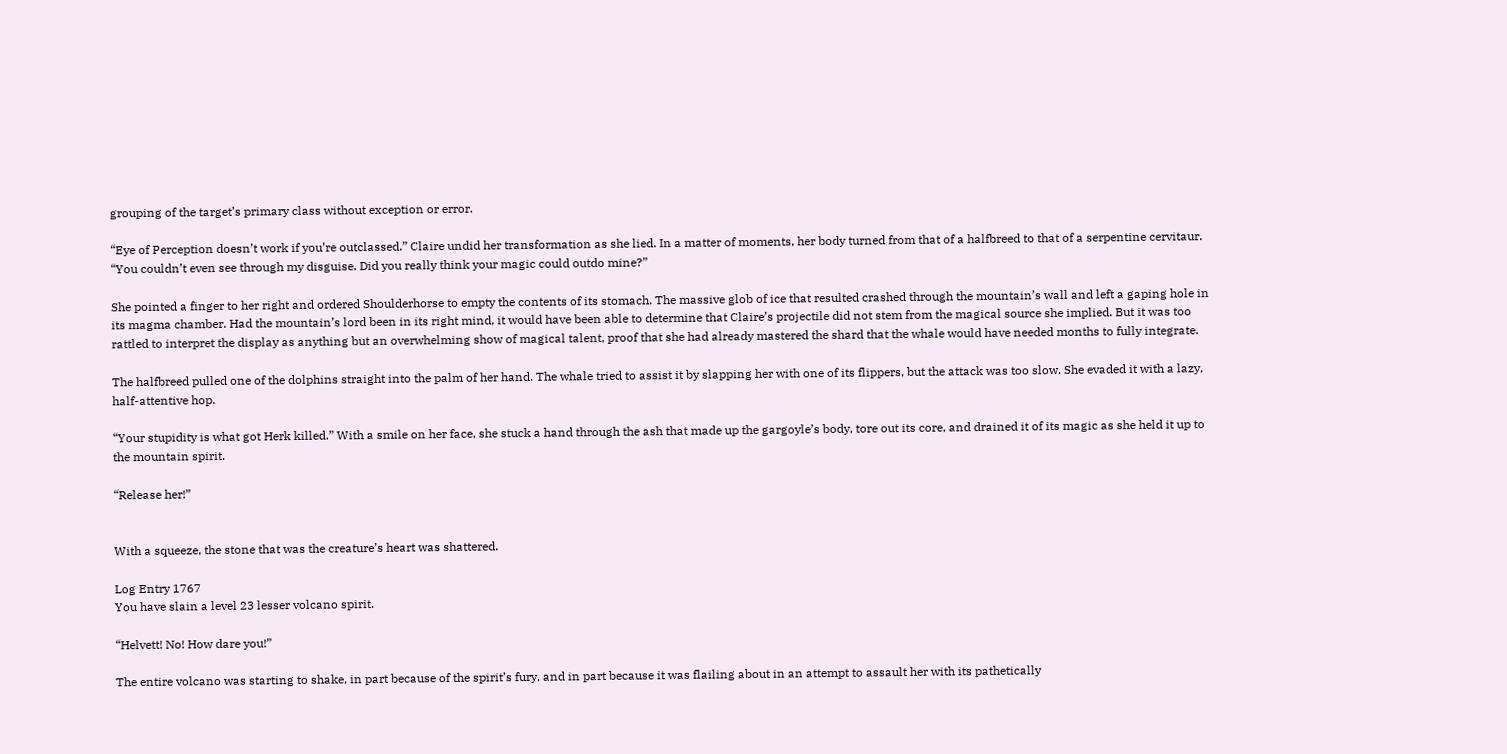grouping of the target’s primary class without exception or error.

“Eye of Perception doesn’t work if you’re outclassed.” Claire undid her transformation as she lied. In a matter of moments, her body turned from that of a halfbreed to that of a serpentine cervitaur. “You couldn’t even see through my disguise. Did you really think your magic could outdo mine?”

She pointed a finger to her right and ordered Shoulderhorse to empty the contents of its stomach. The massive glob of ice that resulted crashed through the mountain’s wall and left a gaping hole in its magma chamber. Had the mountain’s lord been in its right mind, it would have been able to determine that Claire’s projectile did not stem from the magical source she implied. But it was too rattled to interpret the display as anything but an overwhelming show of magical talent, proof that she had already mastered the shard that the whale would have needed months to fully integrate.

The halfbreed pulled one of the dolphins straight into the palm of her hand. The whale tried to assist it by slapping her with one of its flippers, but the attack was too slow. She evaded it with a lazy, half-attentive hop.

“Your stupidity is what got Herk killed.” With a smile on her face, she stuck a hand through the ash that made up the gargoyle’s body, tore out its core, and drained it of its magic as she held it up to the mountain spirit.

“Release her!”


With a squeeze, the stone that was the creature’s heart was shattered.

Log Entry 1767
You have slain a level 23 lesser volcano spirit.

“Helvett! No! How dare you!”

The entire volcano was starting to shake, in part because of the spirit’s fury, and in part because it was flailing about in an attempt to assault her with its pathetically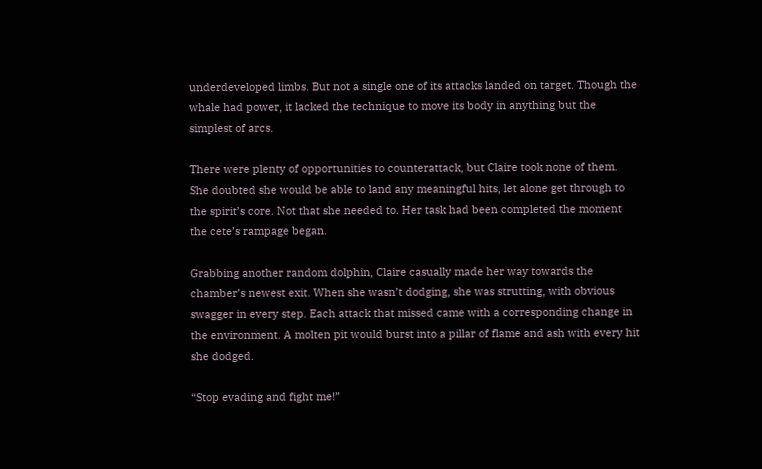underdeveloped limbs. But not a single one of its attacks landed on target. Though the whale had power, it lacked the technique to move its body in anything but the simplest of arcs.

There were plenty of opportunities to counterattack, but Claire took none of them. She doubted she would be able to land any meaningful hits, let alone get through to the spirit’s core. Not that she needed to. Her task had been completed the moment the cete’s rampage began.

Grabbing another random dolphin, Claire casually made her way towards the chamber’s newest exit. When she wasn’t dodging, she was strutting, with obvious swagger in every step. Each attack that missed came with a corresponding change in the environment. A molten pit would burst into a pillar of flame and ash with every hit she dodged.

“Stop evading and fight me!”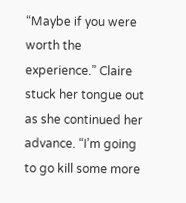“Maybe if you were worth the experience.” Claire stuck her tongue out as she continued her advance. “I’m going to go kill some more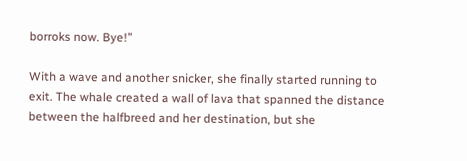borroks now. Bye!”

With a wave and another snicker, she finally started running to exit. The whale created a wall of lava that spanned the distance between the halfbreed and her destination, but she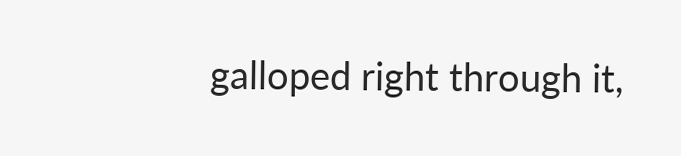galloped right through it,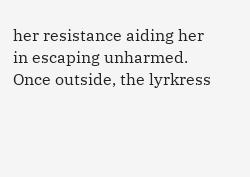her resistance aiding her in escaping unharmed. Once outside, the lyrkress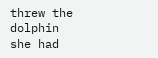threw the dolphin she had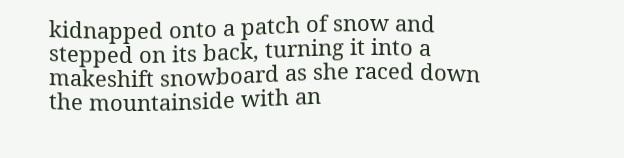kidnapped onto a patch of snow and stepped on its back, turning it into a makeshift snowboard as she raced down the mountainside with an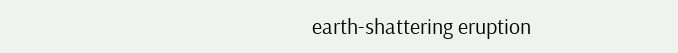earth-shattering eruption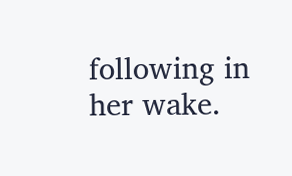following in her wake.